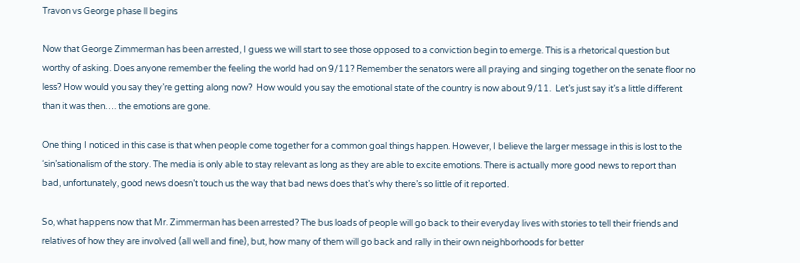Travon vs George phase ll begins

Now that George Zimmerman has been arrested, I guess we will start to see those opposed to a conviction begin to emerge. This is a rhetorical question but worthy of asking. Does anyone remember the feeling the world had on 9/11? Remember the senators were all praying and singing together on the senate floor no less? How would you say they’re getting along now?  How would you say the emotional state of the country is now about 9/11.  Let’s just say it’s a little different than it was then…. the emotions are gone.

One thing I noticed in this case is that when people come together for a common goal things happen. However, I believe the larger message in this is lost to the ‘sin’sationalism of the story. The media is only able to stay relevant as long as they are able to excite emotions. There is actually more good news to report than bad, unfortunately, good news doesn’t touch us the way that bad news does that’s why there’s so little of it reported.

So, what happens now that Mr. Zimmerman has been arrested? The bus loads of people will go back to their everyday lives with stories to tell their friends and relatives of how they are involved (all well and fine), but, how many of them will go back and rally in their own neighborhoods for better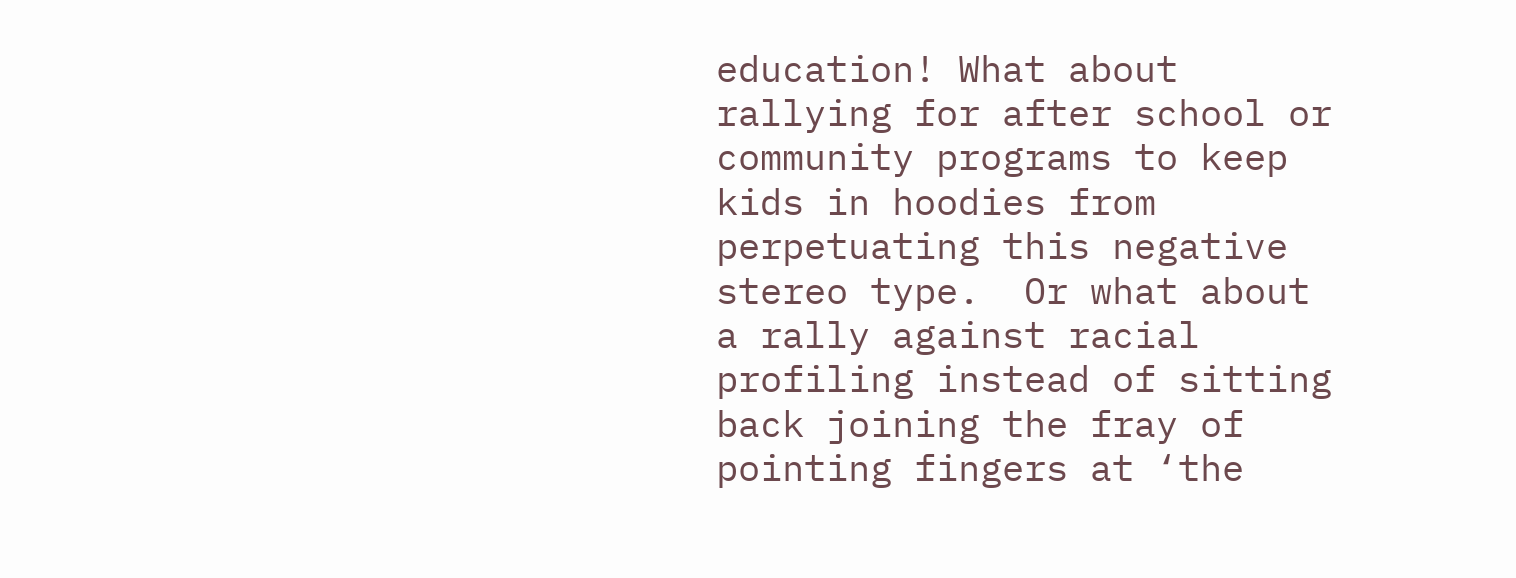education! What about rallying for after school or community programs to keep kids in hoodies from perpetuating this negative stereo type.  Or what about a rally against racial profiling instead of sitting back joining the fray of pointing fingers at ‘the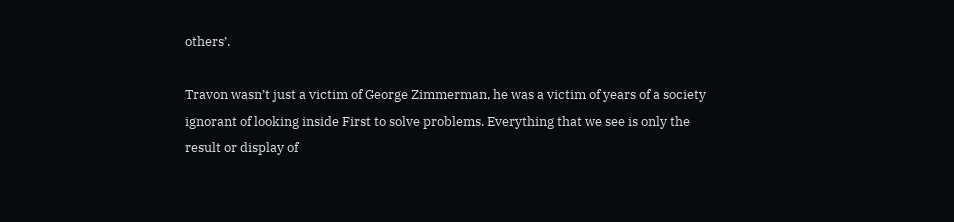others’.

Travon wasn’t just a victim of George Zimmerman, he was a victim of years of a society ignorant of looking inside First to solve problems. Everything that we see is only the result or display of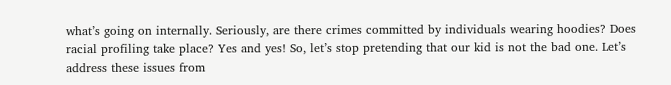what’s going on internally. Seriously, are there crimes committed by individuals wearing hoodies? Does racial profiling take place? Yes and yes! So, let’s stop pretending that our kid is not the bad one. Let’s address these issues from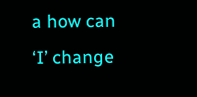a how can ‘I’ change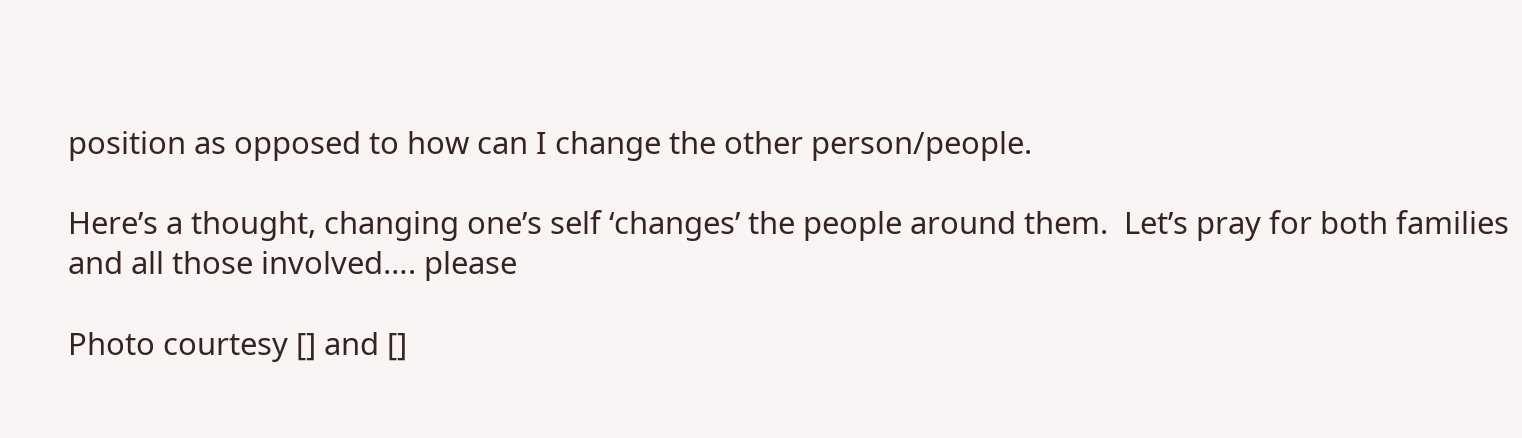position as opposed to how can I change the other person/people.

Here’s a thought, changing one’s self ‘changes’ the people around them.  Let’s pray for both families and all those involved…. please

Photo courtesy [] and []